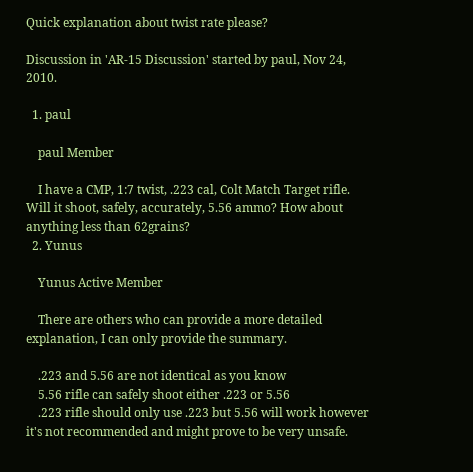Quick explanation about twist rate please?

Discussion in 'AR-15 Discussion' started by paul, Nov 24, 2010.

  1. paul

    paul Member

    I have a CMP, 1:7 twist, .223 cal, Colt Match Target rifle. Will it shoot, safely, accurately, 5.56 ammo? How about anything less than 62grains?
  2. Yunus

    Yunus Active Member

    There are others who can provide a more detailed explanation, I can only provide the summary.

    .223 and 5.56 are not identical as you know
    5.56 rifle can safely shoot either .223 or 5.56
    .223 rifle should only use .223 but 5.56 will work however it's not recommended and might prove to be very unsafe.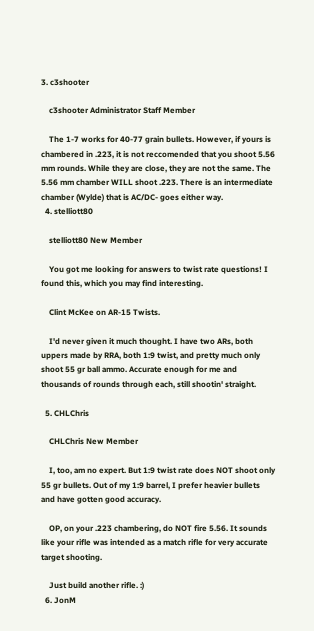3. c3shooter

    c3shooter Administrator Staff Member

    The 1-7 works for 40-77 grain bullets. However, if yours is chambered in .223, it is not reccomended that you shoot 5.56 mm rounds. While they are close, they are not the same. The 5.56 mm chamber WILL shoot .223. There is an intermediate chamber (Wylde) that is AC/DC- goes either way.
  4. stelliott80

    stelliott80 New Member

    You got me looking for answers to twist rate questions! I found this, which you may find interesting.

    Clint McKee on AR-15 Twists.

    I'd never given it much thought. I have two ARs, both uppers made by RRA, both 1:9 twist, and pretty much only shoot 55 gr ball ammo. Accurate enough for me and thousands of rounds through each, still shootin' straight.

  5. CHLChris

    CHLChris New Member

    I, too, am no expert. But 1:9 twist rate does NOT shoot only 55 gr bullets. Out of my 1:9 barrel, I prefer heavier bullets and have gotten good accuracy.

    OP, on your .223 chambering, do NOT fire 5.56. It sounds like your rifle was intended as a match rifle for very accurate target shooting.

    Just build another rifle. :)
  6. JonM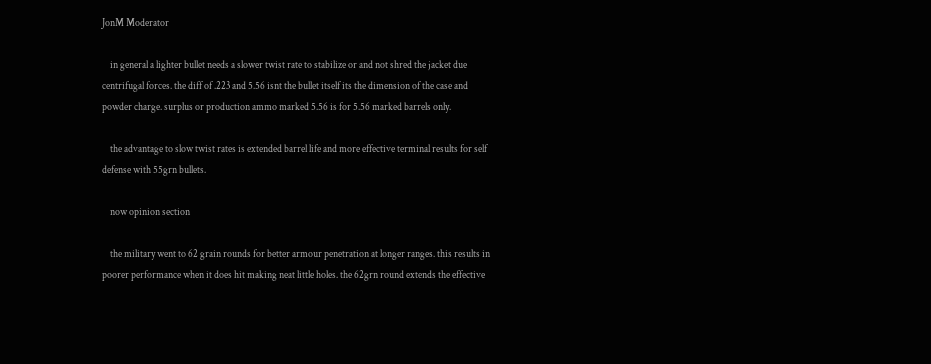JonM Moderator

    in general a lighter bullet needs a slower twist rate to stabilize or and not shred the jacket due centrifugal forces. the diff of .223 and 5.56 isnt the bullet itself its the dimension of the case and powder charge. surplus or production ammo marked 5.56 is for 5.56 marked barrels only.

    the advantage to slow twist rates is extended barrel life and more effective terminal results for self defense with 55grn bullets.

    now opinion section

    the military went to 62 grain rounds for better armour penetration at longer ranges. this results in poorer performance when it does hit making neat little holes. the 62grn round extends the effective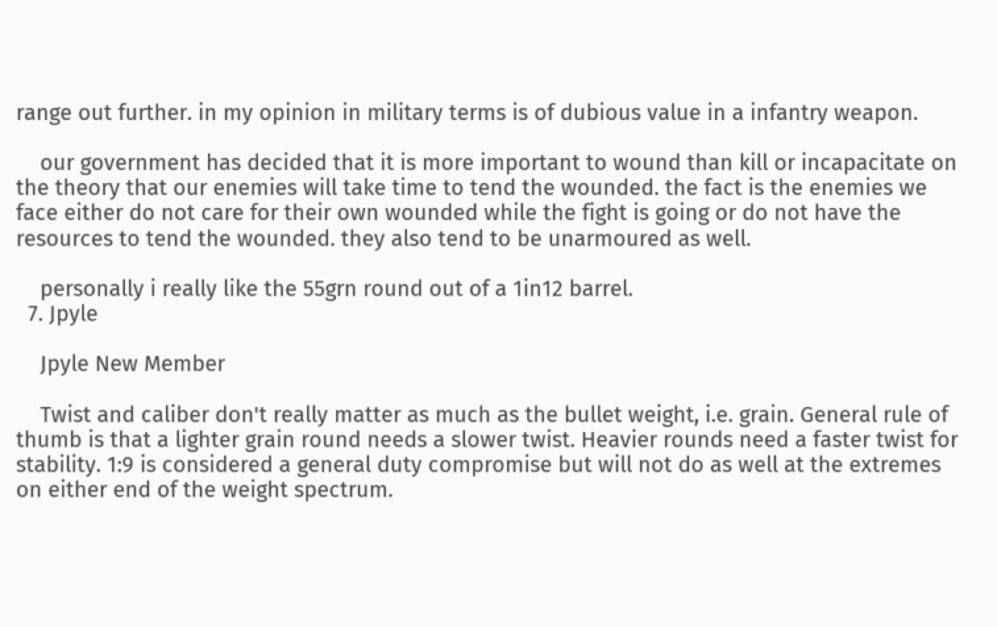range out further. in my opinion in military terms is of dubious value in a infantry weapon.

    our government has decided that it is more important to wound than kill or incapacitate on the theory that our enemies will take time to tend the wounded. the fact is the enemies we face either do not care for their own wounded while the fight is going or do not have the resources to tend the wounded. they also tend to be unarmoured as well.

    personally i really like the 55grn round out of a 1in12 barrel.
  7. Jpyle

    Jpyle New Member

    Twist and caliber don't really matter as much as the bullet weight, i.e. grain. General rule of thumb is that a lighter grain round needs a slower twist. Heavier rounds need a faster twist for stability. 1:9 is considered a general duty compromise but will not do as well at the extremes on either end of the weight spectrum.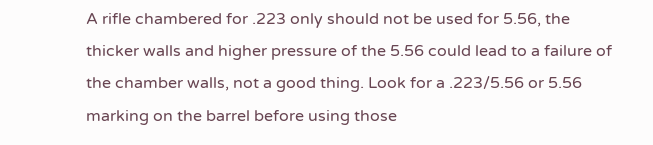A rifle chambered for .223 only should not be used for 5.56, the thicker walls and higher pressure of the 5.56 could lead to a failure of the chamber walls, not a good thing. Look for a .223/5.56 or 5.56 marking on the barrel before using those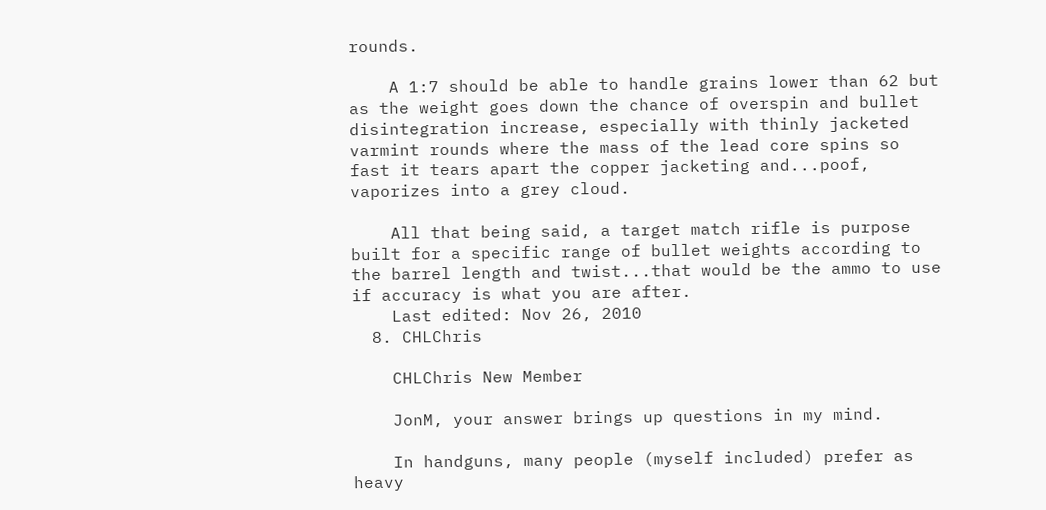rounds.

    A 1:7 should be able to handle grains lower than 62 but as the weight goes down the chance of overspin and bullet disintegration increase, especially with thinly jacketed varmint rounds where the mass of the lead core spins so fast it tears apart the copper jacketing and...poof, vaporizes into a grey cloud.

    All that being said, a target match rifle is purpose built for a specific range of bullet weights according to the barrel length and twist...that would be the ammo to use if accuracy is what you are after.
    Last edited: Nov 26, 2010
  8. CHLChris

    CHLChris New Member

    JonM, your answer brings up questions in my mind.

    In handguns, many people (myself included) prefer as heavy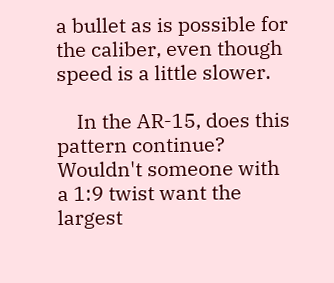a bullet as is possible for the caliber, even though speed is a little slower.

    In the AR-15, does this pattern continue? Wouldn't someone with a 1:9 twist want the largest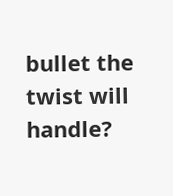bullet the twist will handle?